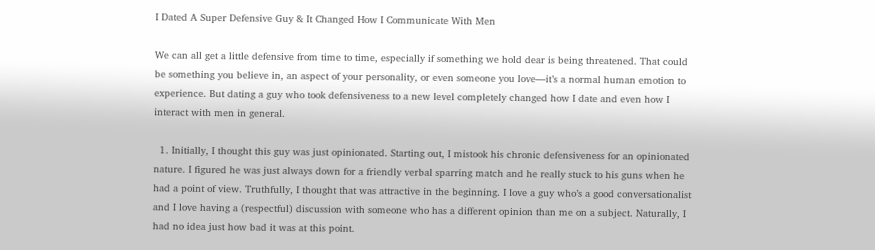I Dated A Super Defensive Guy & It Changed How I Communicate With Men

We can all get a little defensive from time to time, especially if something we hold dear is being threatened. That could be something you believe in, an aspect of your personality, or even someone you love—it’s a normal human emotion to experience. But dating a guy who took defensiveness to a new level completely changed how I date and even how I interact with men in general.

  1. Initially, I thought this guy was just opinionated. Starting out, I mistook his chronic defensiveness for an opinionated nature. I figured he was just always down for a friendly verbal sparring match and he really stuck to his guns when he had a point of view. Truthfully, I thought that was attractive in the beginning. I love a guy who’s a good conversationalist and I love having a (respectful) discussion with someone who has a different opinion than me on a subject. Naturally, I had no idea just how bad it was at this point.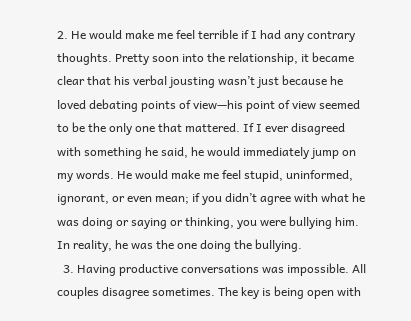2. He would make me feel terrible if I had any contrary thoughts. Pretty soon into the relationship, it became clear that his verbal jousting wasn’t just because he loved debating points of view—his point of view seemed to be the only one that mattered. If I ever disagreed with something he said, he would immediately jump on my words. He would make me feel stupid, uninformed, ignorant, or even mean; if you didn’t agree with what he was doing or saying or thinking, you were bullying him. In reality, he was the one doing the bullying.
  3. Having productive conversations was impossible. All couples disagree sometimes. The key is being open with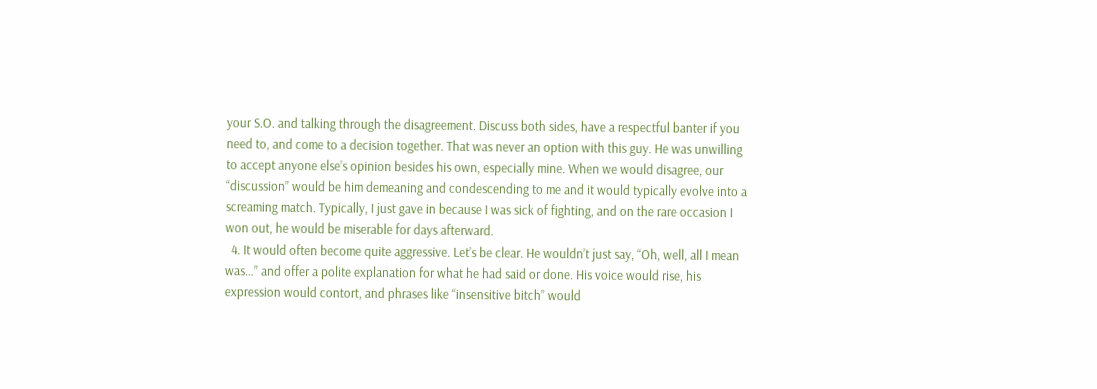your S.O. and talking through the disagreement. Discuss both sides, have a respectful banter if you need to, and come to a decision together. That was never an option with this guy. He was unwilling to accept anyone else’s opinion besides his own, especially mine. When we would disagree, our “discussion” would be him demeaning and condescending to me and it would typically evolve into a screaming match. Typically, I just gave in because I was sick of fighting, and on the rare occasion I won out, he would be miserable for days afterward.
  4. It would often become quite aggressive. Let’s be clear. He wouldn’t just say, “Oh, well, all I mean was…” and offer a polite explanation for what he had said or done. His voice would rise, his expression would contort, and phrases like “insensitive bitch” would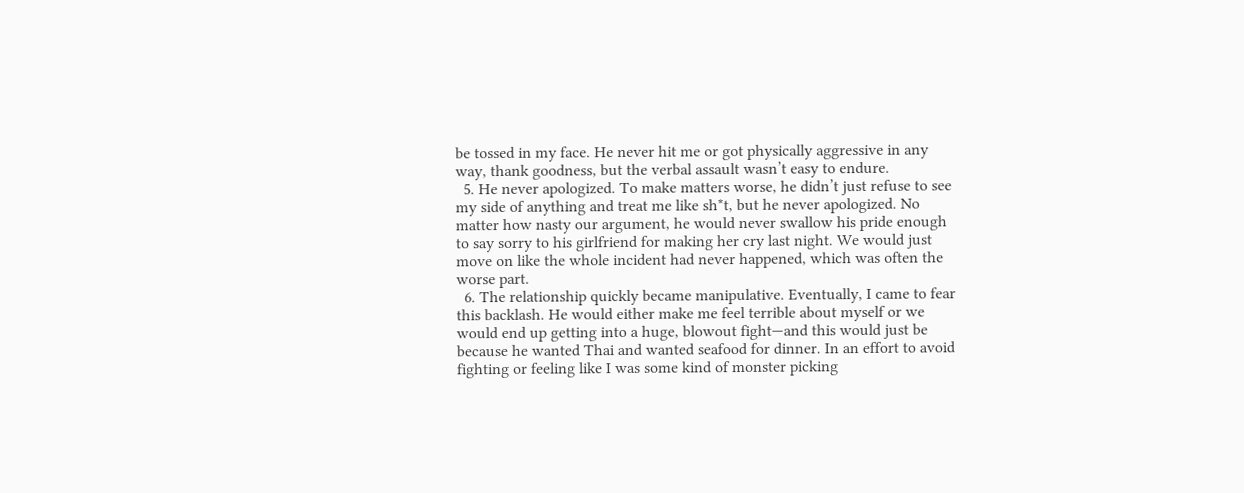be tossed in my face. He never hit me or got physically aggressive in any way, thank goodness, but the verbal assault wasn’t easy to endure.
  5. He never apologized. To make matters worse, he didn’t just refuse to see my side of anything and treat me like sh*t, but he never apologized. No matter how nasty our argument, he would never swallow his pride enough to say sorry to his girlfriend for making her cry last night. We would just move on like the whole incident had never happened, which was often the worse part.
  6. The relationship quickly became manipulative. Eventually, I came to fear this backlash. He would either make me feel terrible about myself or we would end up getting into a huge, blowout fight—and this would just be because he wanted Thai and wanted seafood for dinner. In an effort to avoid fighting or feeling like I was some kind of monster picking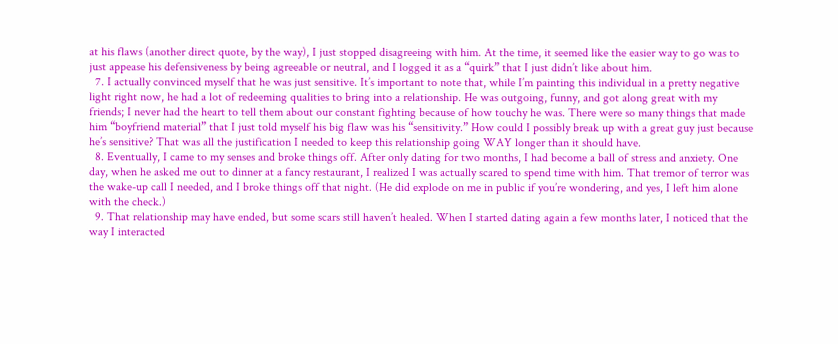at his flaws (another direct quote, by the way), I just stopped disagreeing with him. At the time, it seemed like the easier way to go was to just appease his defensiveness by being agreeable or neutral, and I logged it as a “quirk” that I just didn’t like about him.
  7. I actually convinced myself that he was just sensitive. It’s important to note that, while I’m painting this individual in a pretty negative light right now, he had a lot of redeeming qualities to bring into a relationship. He was outgoing, funny, and got along great with my friends; I never had the heart to tell them about our constant fighting because of how touchy he was. There were so many things that made him “boyfriend material” that I just told myself his big flaw was his “sensitivity.” How could I possibly break up with a great guy just because he’s sensitive? That was all the justification I needed to keep this relationship going WAY longer than it should have.
  8. Eventually, I came to my senses and broke things off. After only dating for two months, I had become a ball of stress and anxiety. One day, when he asked me out to dinner at a fancy restaurant, I realized I was actually scared to spend time with him. That tremor of terror was the wake-up call I needed, and I broke things off that night. (He did explode on me in public if you’re wondering, and yes, I left him alone with the check.)
  9. That relationship may have ended, but some scars still haven’t healed. When I started dating again a few months later, I noticed that the way I interacted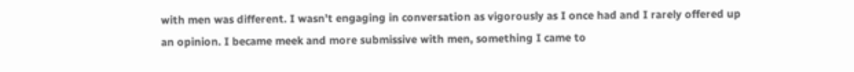with men was different. I wasn’t engaging in conversation as vigorously as I once had and I rarely offered up an opinion. I became meek and more submissive with men, something I came to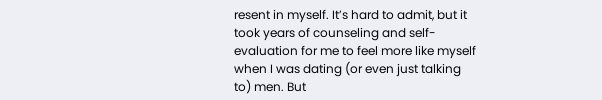resent in myself. It’s hard to admit, but it took years of counseling and self-evaluation for me to feel more like myself when I was dating (or even just talking to) men. But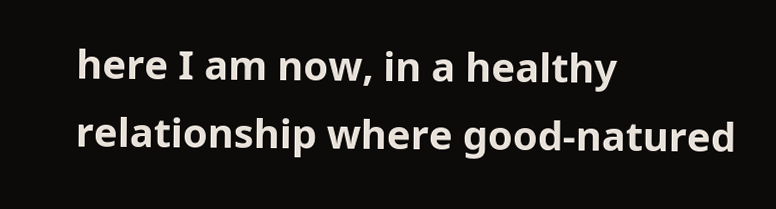here I am now, in a healthy relationship where good-natured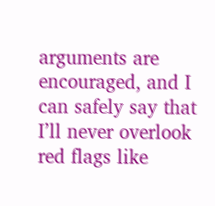arguments are encouraged, and I can safely say that I’ll never overlook red flags like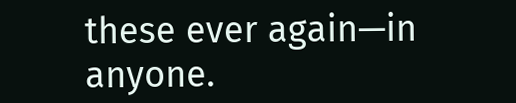these ever again—in anyone.